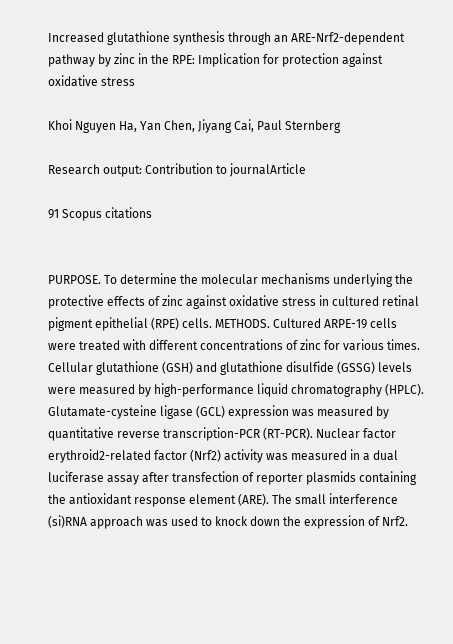Increased glutathione synthesis through an ARE-Nrf2-dependent pathway by zinc in the RPE: Implication for protection against oxidative stress

Khoi Nguyen Ha, Yan Chen, Jiyang Cai, Paul Sternberg

Research output: Contribution to journalArticle

91 Scopus citations


PURPOSE. To determine the molecular mechanisms underlying the protective effects of zinc against oxidative stress in cultured retinal pigment epithelial (RPE) cells. METHODS. Cultured ARPE-19 cells were treated with different concentrations of zinc for various times. Cellular glutathione (GSH) and glutathione disulfide (GSSG) levels were measured by high-performance liquid chromatography (HPLC). Glutamate-cysteine ligase (GCL) expression was measured by quantitative reverse transcription-PCR (RT-PCR). Nuclear factor erythroid2-related factor (Nrf2) activity was measured in a dual luciferase assay after transfection of reporter plasmids containing the antioxidant response element (ARE). The small interference (si)RNA approach was used to knock down the expression of Nrf2.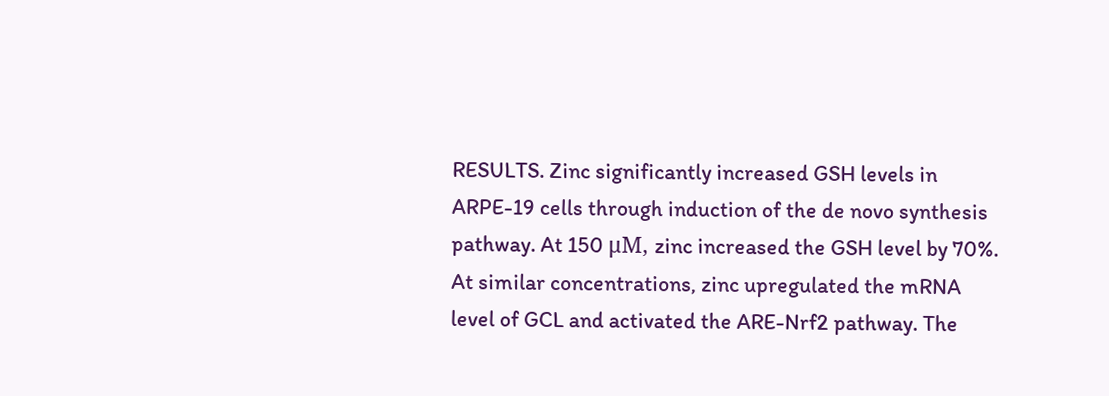RESULTS. Zinc significantly increased GSH levels in ARPE-19 cells through induction of the de novo synthesis pathway. At 150 μM, zinc increased the GSH level by 70%. At similar concentrations, zinc upregulated the mRNA level of GCL and activated the ARE-Nrf2 pathway. The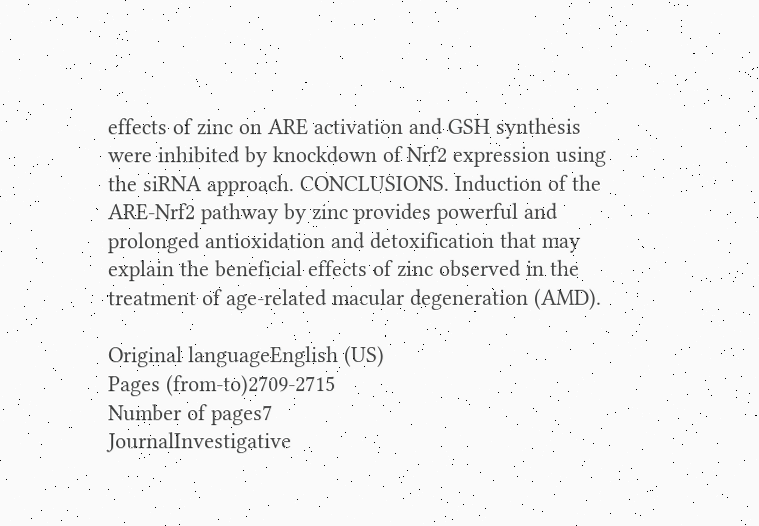effects of zinc on ARE activation and GSH synthesis were inhibited by knockdown of Nrf2 expression using the siRNA approach. CONCLUSIONS. Induction of the ARE-Nrf2 pathway by zinc provides powerful and prolonged antioxidation and detoxification that may explain the beneficial effects of zinc observed in the treatment of age-related macular degeneration (AMD).

Original languageEnglish (US)
Pages (from-to)2709-2715
Number of pages7
JournalInvestigative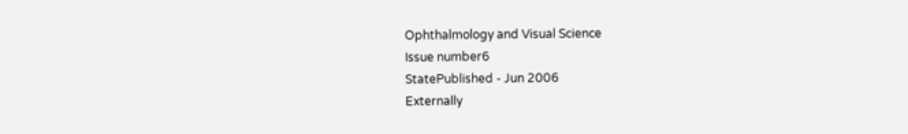Ophthalmology and Visual Science
Issue number6
StatePublished - Jun 2006
Externally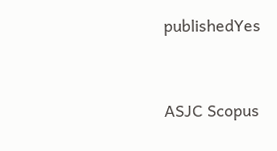publishedYes


ASJC Scopus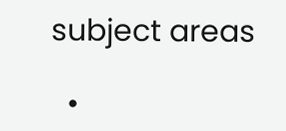subject areas

  •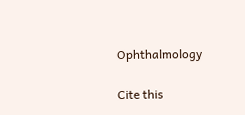Ophthalmology

Cite this